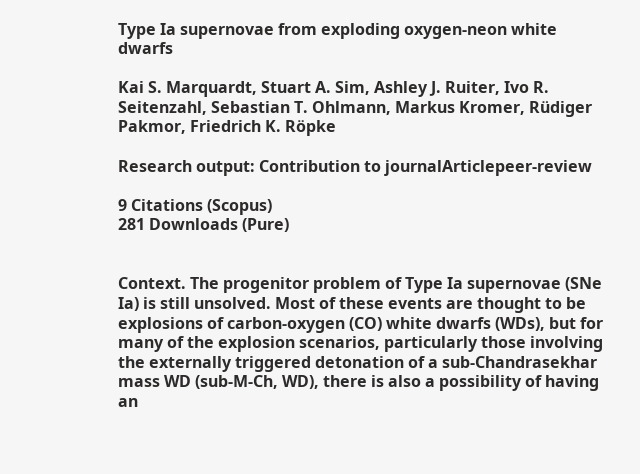Type Ia supernovae from exploding oxygen-neon white dwarfs

Kai S. Marquardt, Stuart A. Sim, Ashley J. Ruiter, Ivo R. Seitenzahl, Sebastian T. Ohlmann, Markus Kromer, Rüdiger Pakmor, Friedrich K. Röpke

Research output: Contribution to journalArticlepeer-review

9 Citations (Scopus)
281 Downloads (Pure)


Context. The progenitor problem of Type Ia supernovae (SNe Ia) is still unsolved. Most of these events are thought to be explosions of carbon-oxygen (CO) white dwarfs (WDs), but for many of the explosion scenarios, particularly those involving the externally triggered detonation of a sub-Chandrasekhar mass WD (sub-M-Ch, WD), there is also a possibility of having an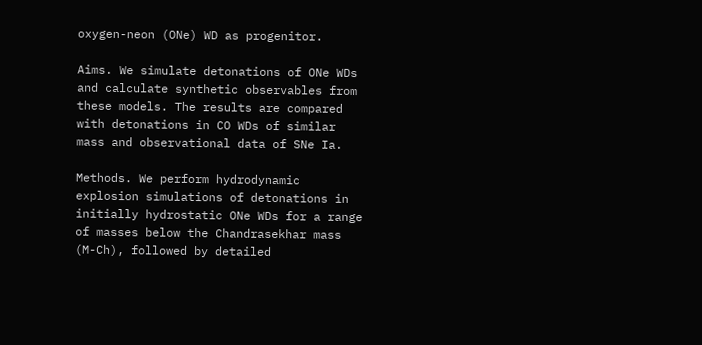oxygen-neon (ONe) WD as progenitor.

Aims. We simulate detonations of ONe WDs and calculate synthetic observables from these models. The results are compared with detonations in CO WDs of similar mass and observational data of SNe Ia.

Methods. We perform hydrodynamic explosion simulations of detonations in initially hydrostatic ONe WDs for a range of masses below the Chandrasekhar mass (M-Ch), followed by detailed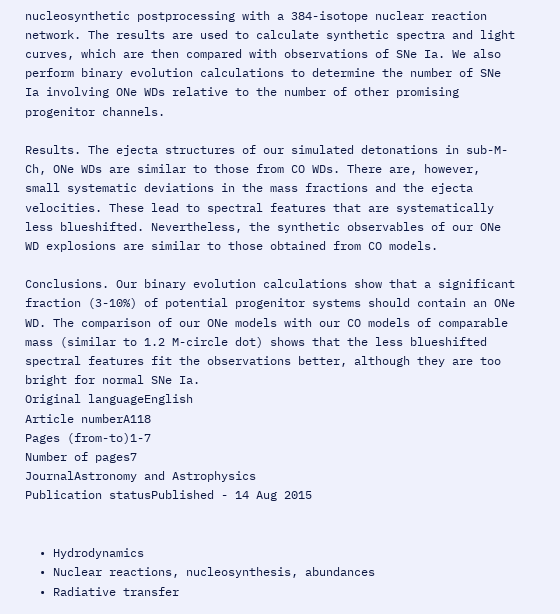nucleosynthetic postprocessing with a 384-isotope nuclear reaction network. The results are used to calculate synthetic spectra and light curves, which are then compared with observations of SNe Ia. We also perform binary evolution calculations to determine the number of SNe Ia involving ONe WDs relative to the number of other promising progenitor channels.

Results. The ejecta structures of our simulated detonations in sub-M-Ch, ONe WDs are similar to those from CO WDs. There are, however, small systematic deviations in the mass fractions and the ejecta velocities. These lead to spectral features that are systematically less blueshifted. Nevertheless, the synthetic observables of our ONe WD explosions are similar to those obtained from CO models.

Conclusions. Our binary evolution calculations show that a significant fraction (3-10%) of potential progenitor systems should contain an ONe WD. The comparison of our ONe models with our CO models of comparable mass (similar to 1.2 M-circle dot) shows that the less blueshifted spectral features fit the observations better, although they are too bright for normal SNe Ia.
Original languageEnglish
Article numberA118
Pages (from-to)1-7
Number of pages7
JournalAstronomy and Astrophysics
Publication statusPublished - 14 Aug 2015


  • Hydrodynamics
  • Nuclear reactions, nucleosynthesis, abundances
  • Radiative transfer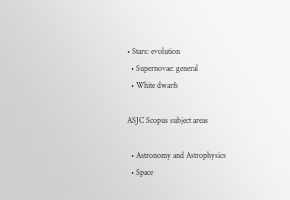• Stars: evolution
  • Supernovae: general
  • White dwarfs

ASJC Scopus subject areas

  • Astronomy and Astrophysics
  • Space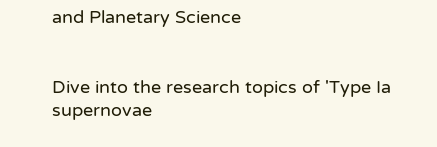and Planetary Science


Dive into the research topics of 'Type Ia supernovae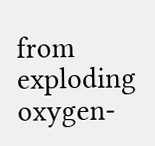from exploding oxygen-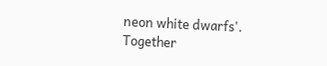neon white dwarfs'. Together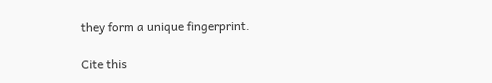they form a unique fingerprint.

Cite this